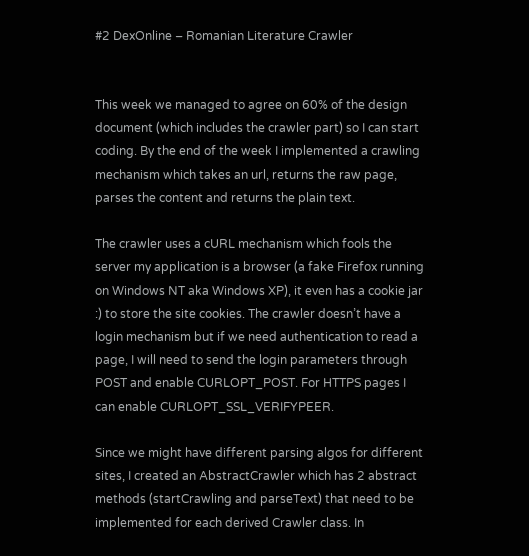#2 DexOnline – Romanian Literature Crawler


This week we managed to agree on 60% of the design document (which includes the crawler part) so I can start coding. By the end of the week I implemented a crawling mechanism which takes an url, returns the raw page, parses the content and returns the plain text.

The crawler uses a cURL mechanism which fools the server my application is a browser (a fake Firefox running on Windows NT aka Windows XP), it even has a cookie jar :) to store the site cookies. The crawler doesn’t have a login mechanism but if we need authentication to read a page, I will need to send the login parameters through POST and enable CURLOPT_POST. For HTTPS pages I can enable CURLOPT_SSL_VERIFYPEER.

Since we might have different parsing algos for different sites, I created an AbstractCrawler which has 2 abstract methods (startCrawling and parseText) that need to be implemented for each derived Crawler class. In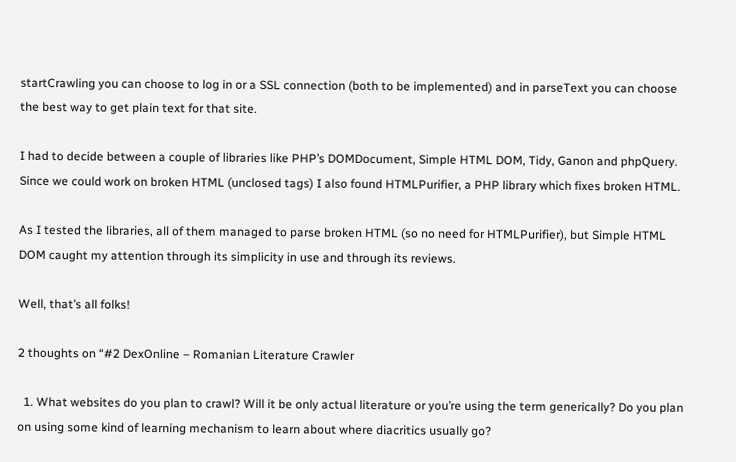startCrawling you can choose to log in or a SSL connection (both to be implemented) and in parseText you can choose the best way to get plain text for that site.

I had to decide between a couple of libraries like PHP’s DOMDocument, Simple HTML DOM, Tidy, Ganon and phpQuery.  Since we could work on broken HTML (unclosed tags) I also found HTMLPurifier, a PHP library which fixes broken HTML.

As I tested the libraries, all of them managed to parse broken HTML (so no need for HTMLPurifier), but Simple HTML DOM caught my attention through its simplicity in use and through its reviews.

Well, that’s all folks!

2 thoughts on “#2 DexOnline – Romanian Literature Crawler

  1. What websites do you plan to crawl? Will it be only actual literature or you’re using the term generically? Do you plan on using some kind of learning mechanism to learn about where diacritics usually go?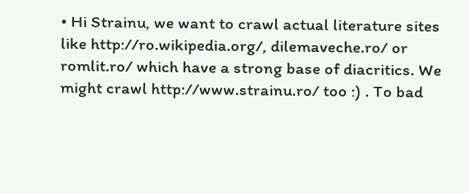• Hi Strainu, we want to crawl actual literature sites like http://ro.wikipedia.org/, dilemaveche.ro/ or romlit.ro/ which have a strong base of diacritics. We might crawl http://www.strainu.ro/ too :) . To bad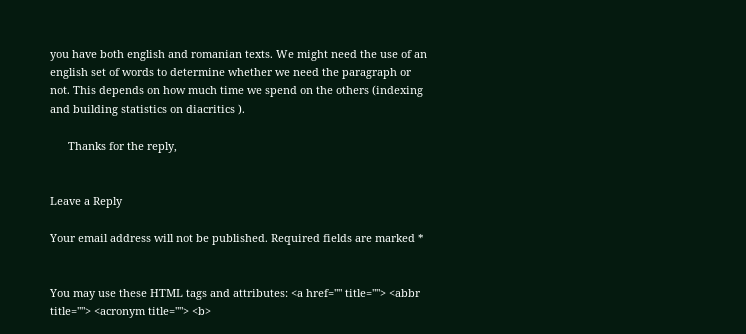you have both english and romanian texts. We might need the use of an english set of words to determine whether we need the paragraph or not. This depends on how much time we spend on the others (indexing and building statistics on diacritics ).

      Thanks for the reply,


Leave a Reply

Your email address will not be published. Required fields are marked *


You may use these HTML tags and attributes: <a href="" title=""> <abbr title=""> <acronym title=""> <b>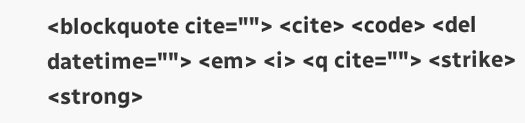<blockquote cite=""> <cite> <code> <del datetime=""> <em> <i> <q cite=""> <strike> <strong>